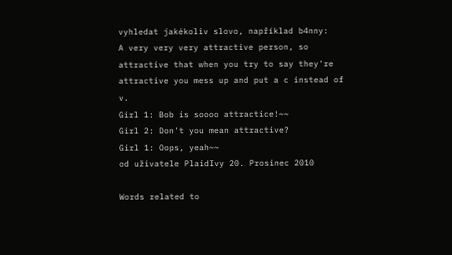vyhledat jakékoliv slovo, například b4nny:
A very very very attractive person, so attractive that when you try to say they're attractive you mess up and put a c instead of v.
Girl 1: Bob is soooo attractice!~~
Girl 2: Don't you mean attractive?
Girl 1: Oops, yeah~~
od uživatele PlaidIvy 20. Prosinec 2010

Words related to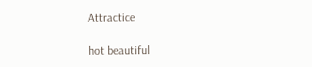Attractice

hot beautiful